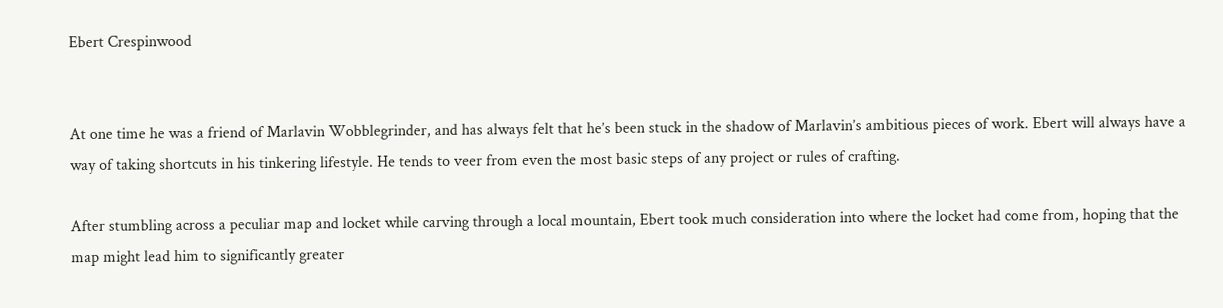Ebert Crespinwood


At one time he was a friend of Marlavin Wobblegrinder, and has always felt that he’s been stuck in the shadow of Marlavin’s ambitious pieces of work. Ebert will always have a way of taking shortcuts in his tinkering lifestyle. He tends to veer from even the most basic steps of any project or rules of crafting.

After stumbling across a peculiar map and locket while carving through a local mountain, Ebert took much consideration into where the locket had come from, hoping that the map might lead him to significantly greater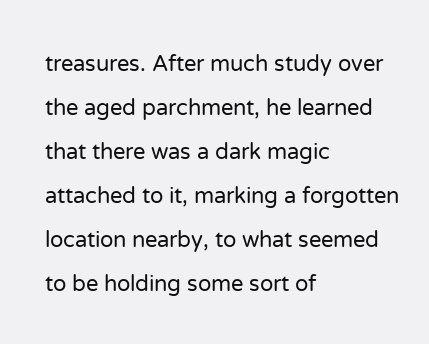treasures. After much study over the aged parchment, he learned that there was a dark magic attached to it, marking a forgotten location nearby, to what seemed to be holding some sort of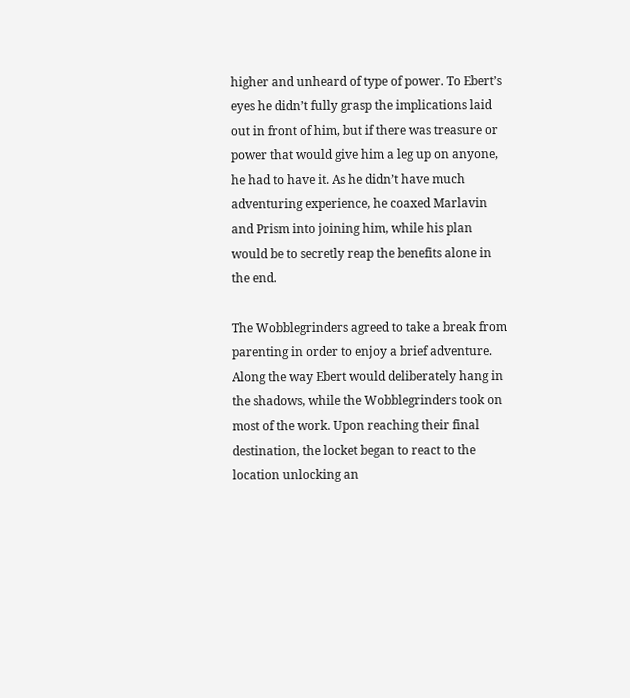higher and unheard of type of power. To Ebert’s eyes he didn’t fully grasp the implications laid out in front of him, but if there was treasure or power that would give him a leg up on anyone, he had to have it. As he didn’t have much adventuring experience, he coaxed Marlavin and Prism into joining him, while his plan would be to secretly reap the benefits alone in the end.

The Wobblegrinders agreed to take a break from parenting in order to enjoy a brief adventure. Along the way Ebert would deliberately hang in the shadows, while the Wobblegrinders took on most of the work. Upon reaching their final destination, the locket began to react to the location unlocking an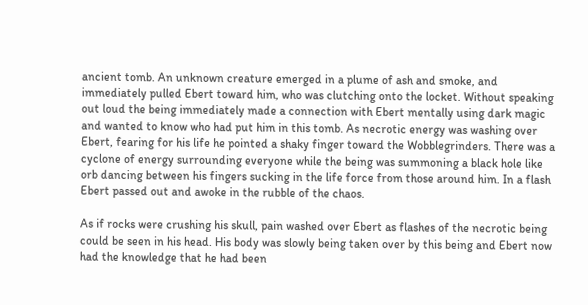ancient tomb. An unknown creature emerged in a plume of ash and smoke, and immediately pulled Ebert toward him, who was clutching onto the locket. Without speaking out loud the being immediately made a connection with Ebert mentally using dark magic and wanted to know who had put him in this tomb. As necrotic energy was washing over Ebert, fearing for his life he pointed a shaky finger toward the Wobblegrinders. There was a cyclone of energy surrounding everyone while the being was summoning a black hole like orb dancing between his fingers sucking in the life force from those around him. In a flash Ebert passed out and awoke in the rubble of the chaos.

As if rocks were crushing his skull, pain washed over Ebert as flashes of the necrotic being could be seen in his head. His body was slowly being taken over by this being and Ebert now had the knowledge that he had been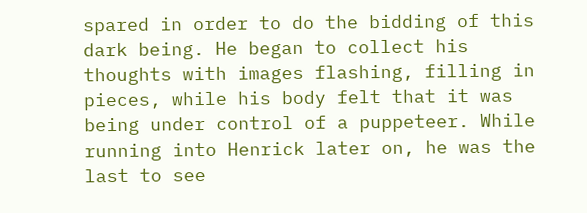spared in order to do the bidding of this dark being. He began to collect his thoughts with images flashing, filling in pieces, while his body felt that it was being under control of a puppeteer. While running into Henrick later on, he was the last to see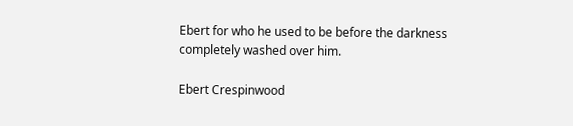Ebert for who he used to be before the darkness completely washed over him.

Ebert Crespinwood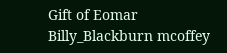Gift of Eomar Billy_Blackburn mcoffey